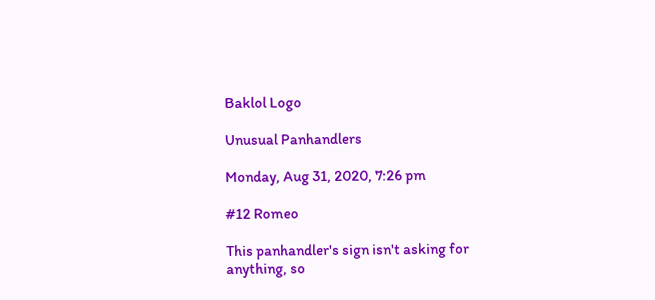Baklol Logo

Unusual Panhandlers

Monday, Aug 31, 2020, 7:26 pm

#12 Romeo

This panhandler's sign isn't asking for anything, so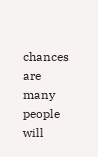chances are many people will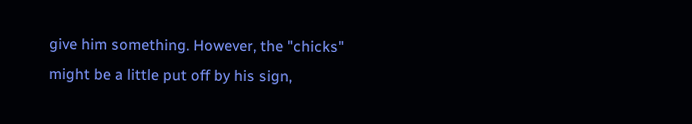give him something. However, the "chicks" might be a little put off by his sign,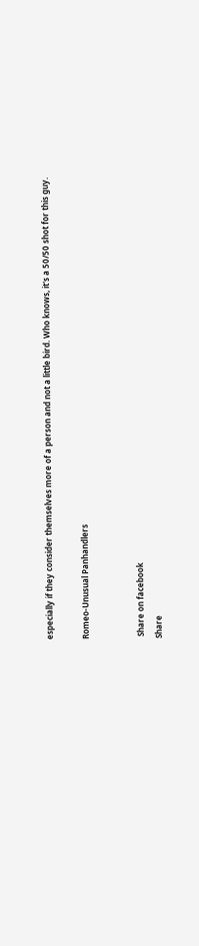especially if they consider themselves more of a person and not a little bird. Who knows, it's a 50/50 shot for this guy.

Romeo-Unusual Panhandlers


 Share on facebook
Share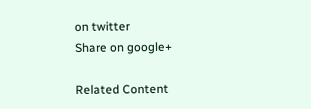on twitter
Share on google+

Related Content